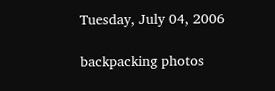Tuesday, July 04, 2006

backpacking photos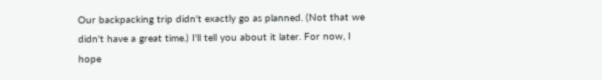Our backpacking trip didn't exactly go as planned. (Not that we didn't have a great time.) I'll tell you about it later. For now, I hope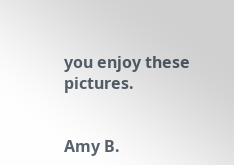you enjoy these pictures.


Amy B.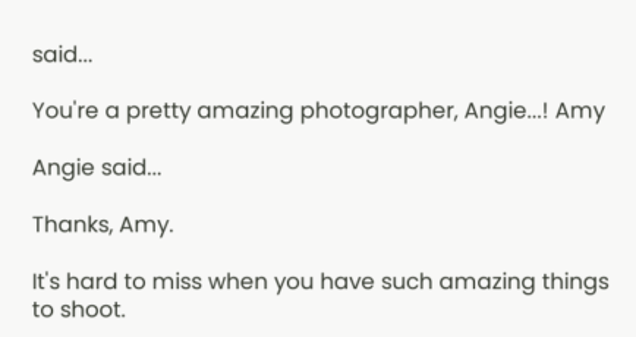said...

You're a pretty amazing photographer, Angie...! Amy

Angie said...

Thanks, Amy.

It's hard to miss when you have such amazing things to shoot.